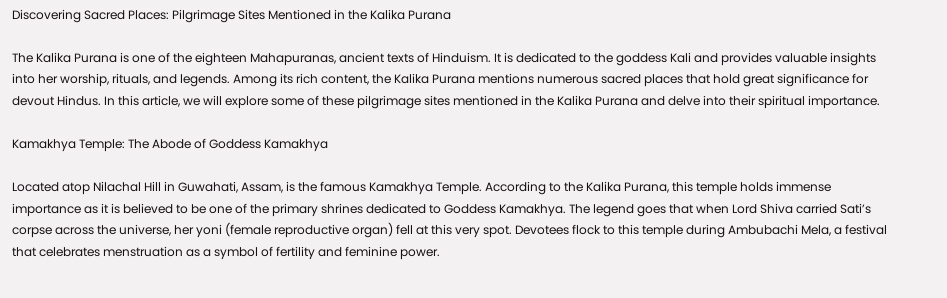Discovering Sacred Places: Pilgrimage Sites Mentioned in the Kalika Purana

The Kalika Purana is one of the eighteen Mahapuranas, ancient texts of Hinduism. It is dedicated to the goddess Kali and provides valuable insights into her worship, rituals, and legends. Among its rich content, the Kalika Purana mentions numerous sacred places that hold great significance for devout Hindus. In this article, we will explore some of these pilgrimage sites mentioned in the Kalika Purana and delve into their spiritual importance.

Kamakhya Temple: The Abode of Goddess Kamakhya

Located atop Nilachal Hill in Guwahati, Assam, is the famous Kamakhya Temple. According to the Kalika Purana, this temple holds immense importance as it is believed to be one of the primary shrines dedicated to Goddess Kamakhya. The legend goes that when Lord Shiva carried Sati’s corpse across the universe, her yoni (female reproductive organ) fell at this very spot. Devotees flock to this temple during Ambubachi Mela, a festival that celebrates menstruation as a symbol of fertility and feminine power.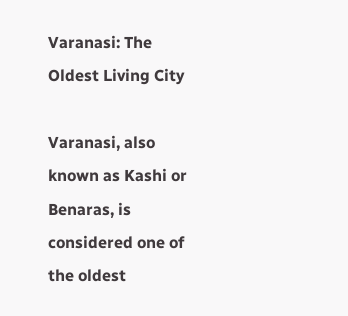Varanasi: The Oldest Living City

Varanasi, also known as Kashi or Benaras, is considered one of the oldest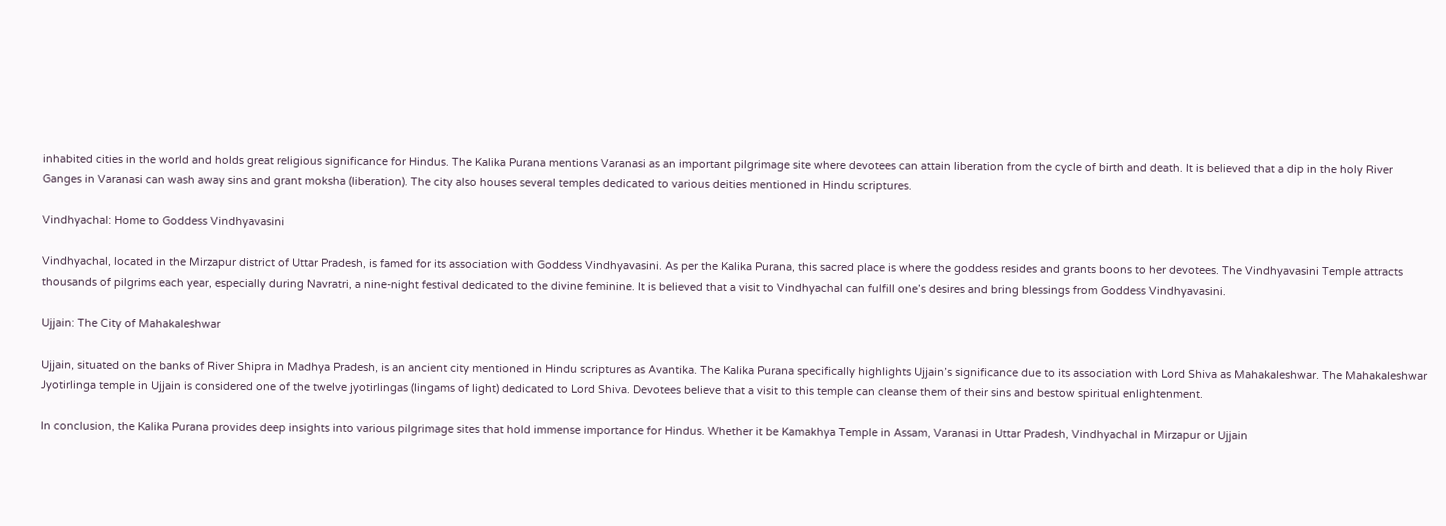inhabited cities in the world and holds great religious significance for Hindus. The Kalika Purana mentions Varanasi as an important pilgrimage site where devotees can attain liberation from the cycle of birth and death. It is believed that a dip in the holy River Ganges in Varanasi can wash away sins and grant moksha (liberation). The city also houses several temples dedicated to various deities mentioned in Hindu scriptures.

Vindhyachal: Home to Goddess Vindhyavasini

Vindhyachal, located in the Mirzapur district of Uttar Pradesh, is famed for its association with Goddess Vindhyavasini. As per the Kalika Purana, this sacred place is where the goddess resides and grants boons to her devotees. The Vindhyavasini Temple attracts thousands of pilgrims each year, especially during Navratri, a nine-night festival dedicated to the divine feminine. It is believed that a visit to Vindhyachal can fulfill one’s desires and bring blessings from Goddess Vindhyavasini.

Ujjain: The City of Mahakaleshwar

Ujjain, situated on the banks of River Shipra in Madhya Pradesh, is an ancient city mentioned in Hindu scriptures as Avantika. The Kalika Purana specifically highlights Ujjain’s significance due to its association with Lord Shiva as Mahakaleshwar. The Mahakaleshwar Jyotirlinga temple in Ujjain is considered one of the twelve jyotirlingas (lingams of light) dedicated to Lord Shiva. Devotees believe that a visit to this temple can cleanse them of their sins and bestow spiritual enlightenment.

In conclusion, the Kalika Purana provides deep insights into various pilgrimage sites that hold immense importance for Hindus. Whether it be Kamakhya Temple in Assam, Varanasi in Uttar Pradesh, Vindhyachal in Mirzapur or Ujjain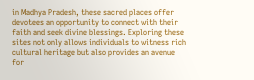in Madhya Pradesh, these sacred places offer devotees an opportunity to connect with their faith and seek divine blessings. Exploring these sites not only allows individuals to witness rich cultural heritage but also provides an avenue for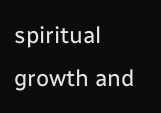spiritual growth and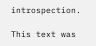introspection.

This text was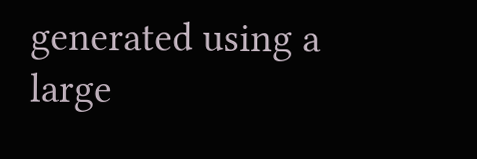generated using a large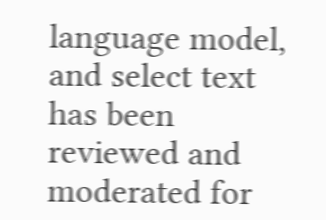language model, and select text has been reviewed and moderated for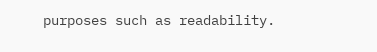purposes such as readability.